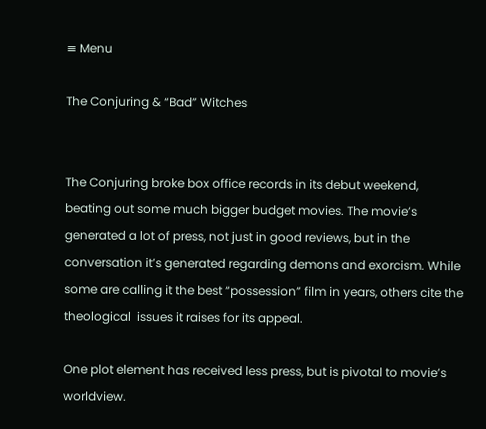≡ Menu

The Conjuring & “Bad” Witches


The Conjuring broke box office records in its debut weekend, beating out some much bigger budget movies. The movie’s generated a lot of press, not just in good reviews, but in the conversation it’s generated regarding demons and exorcism. While some are calling it the best “possession” film in years, others cite the theological  issues it raises for its appeal.

One plot element has received less press, but is pivotal to movie’s worldview.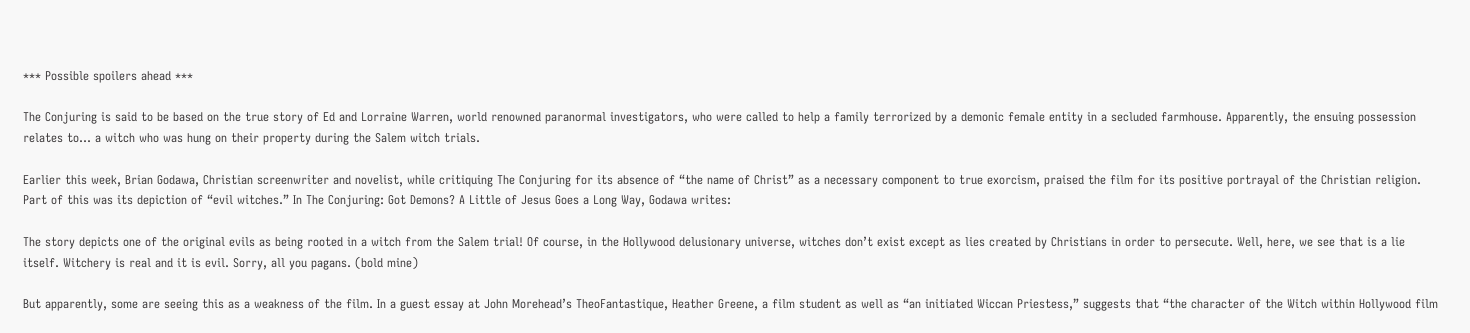*** Possible spoilers ahead ***

The Conjuring is said to be based on the true story of Ed and Lorraine Warren, world renowned paranormal investigators, who were called to help a family terrorized by a demonic female entity in a secluded farmhouse. Apparently, the ensuing possession relates to… a witch who was hung on their property during the Salem witch trials.

Earlier this week, Brian Godawa, Christian screenwriter and novelist, while critiquing The Conjuring for its absence of “the name of Christ” as a necessary component to true exorcism, praised the film for its positive portrayal of the Christian religion. Part of this was its depiction of “evil witches.” In The Conjuring: Got Demons? A Little of Jesus Goes a Long Way, Godawa writes:

The story depicts one of the original evils as being rooted in a witch from the Salem trial! Of course, in the Hollywood delusionary universe, witches don’t exist except as lies created by Christians in order to persecute. Well, here, we see that is a lie itself. Witchery is real and it is evil. Sorry, all you pagans. (bold mine)

But apparently, some are seeing this as a weakness of the film. In a guest essay at John Morehead’s TheoFantastique, Heather Greene, a film student as well as “an initiated Wiccan Priestess,” suggests that “the character of the Witch within Hollywood film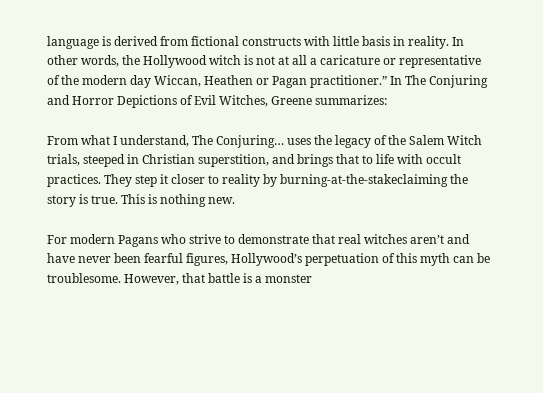language is derived from fictional constructs with little basis in reality. In other words, the Hollywood witch is not at all a caricature or representative of the modern day Wiccan, Heathen or Pagan practitioner.” In The Conjuring and Horror Depictions of Evil Witches, Greene summarizes:

From what I understand, The Conjuring… uses the legacy of the Salem Witch trials, steeped in Christian superstition, and brings that to life with occult practices. They step it closer to reality by burning-at-the-stakeclaiming the story is true. This is nothing new.

For modern Pagans who strive to demonstrate that real witches aren’t and have never been fearful figures, Hollywood’s perpetuation of this myth can be troublesome. However, that battle is a monster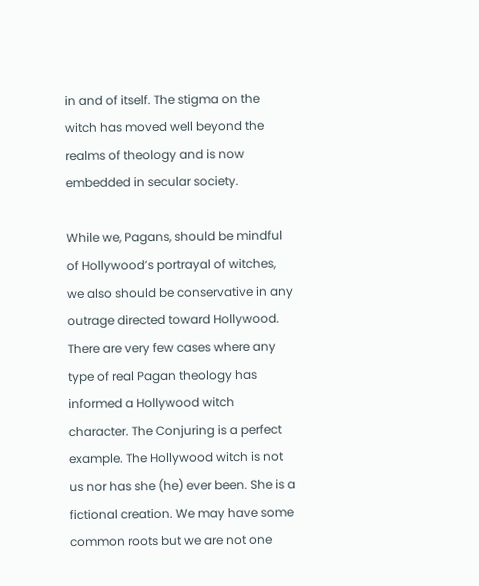in and of itself. The stigma on the witch has moved well beyond the realms of theology and is now embedded in secular society.

While we, Pagans, should be mindful of Hollywood’s portrayal of witches, we also should be conservative in any outrage directed toward Hollywood. There are very few cases where any type of real Pagan theology has informed a Hollywood witch character. The Conjuring is a perfect example. The Hollywood witch is not us nor has she (he) ever been. She is a fictional creation. We may have some common roots but we are not one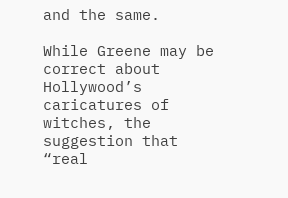and the same.

While Greene may be correct about Hollywood’s caricatures of witches, the suggestion that “real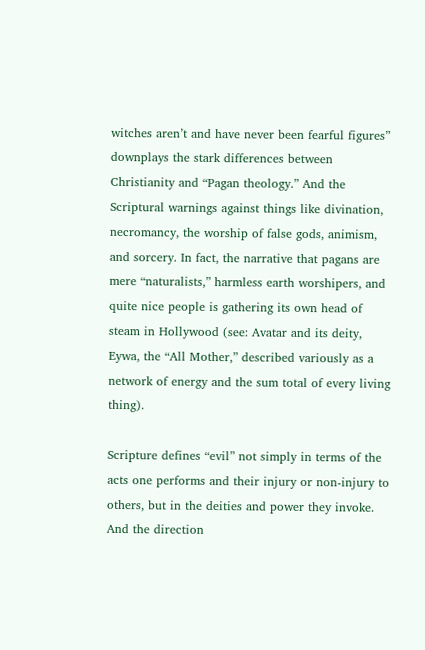witches aren’t and have never been fearful figures” downplays the stark differences between Christianity and “Pagan theology.” And the Scriptural warnings against things like divination, necromancy, the worship of false gods, animism, and sorcery. In fact, the narrative that pagans are mere “naturalists,” harmless earth worshipers, and quite nice people is gathering its own head of steam in Hollywood (see: Avatar and its deity, Eywa, the “All Mother,” described variously as a network of energy and the sum total of every living thing).

Scripture defines “evil” not simply in terms of the acts one performs and their injury or non-injury to others, but in the deities and power they invoke. And the direction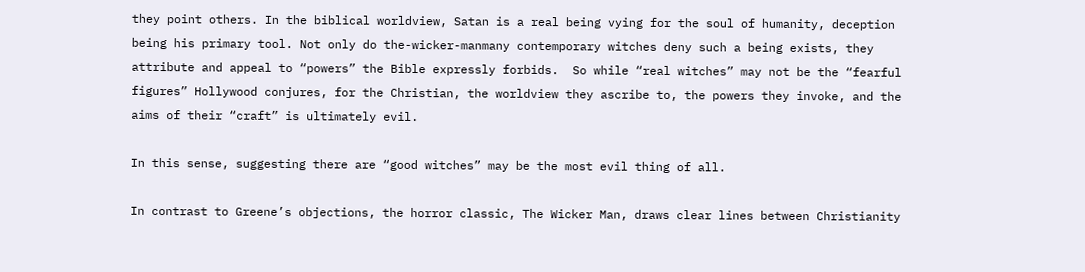they point others. In the biblical worldview, Satan is a real being vying for the soul of humanity, deception being his primary tool. Not only do the-wicker-manmany contemporary witches deny such a being exists, they attribute and appeal to “powers” the Bible expressly forbids.  So while “real witches” may not be the “fearful figures” Hollywood conjures, for the Christian, the worldview they ascribe to, the powers they invoke, and the aims of their “craft” is ultimately evil.

In this sense, suggesting there are “good witches” may be the most evil thing of all.

In contrast to Greene’s objections, the horror classic, The Wicker Man, draws clear lines between Christianity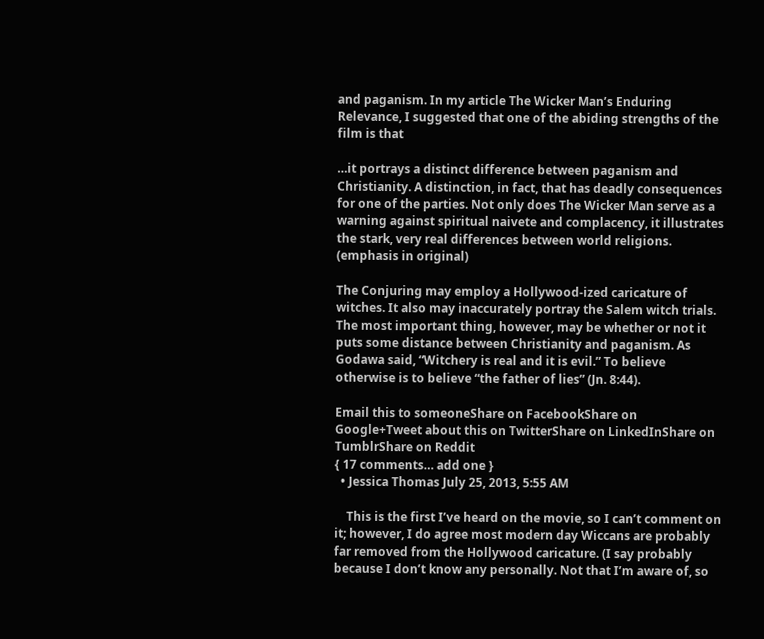and paganism. In my article The Wicker Man’s Enduring Relevance, I suggested that one of the abiding strengths of the film is that

…it portrays a distinct difference between paganism and Christianity. A distinction, in fact, that has deadly consequences for one of the parties. Not only does The Wicker Man serve as a warning against spiritual naivete and complacency, it illustrates the stark, very real differences between world religions. (emphasis in original)

The Conjuring may employ a Hollywood-ized caricature of witches. It also may inaccurately portray the Salem witch trials. The most important thing, however, may be whether or not it puts some distance between Christianity and paganism. As Godawa said, “Witchery is real and it is evil.” To believe otherwise is to believe “the father of lies” (Jn. 8:44).

Email this to someoneShare on FacebookShare on Google+Tweet about this on TwitterShare on LinkedInShare on TumblrShare on Reddit
{ 17 comments… add one }
  • Jessica Thomas July 25, 2013, 5:55 AM

    This is the first I’ve heard on the movie, so I can’t comment on it; however, I do agree most modern day Wiccans are probably far removed from the Hollywood caricature. (I say probably because I don’t know any personally. Not that I’m aware of, so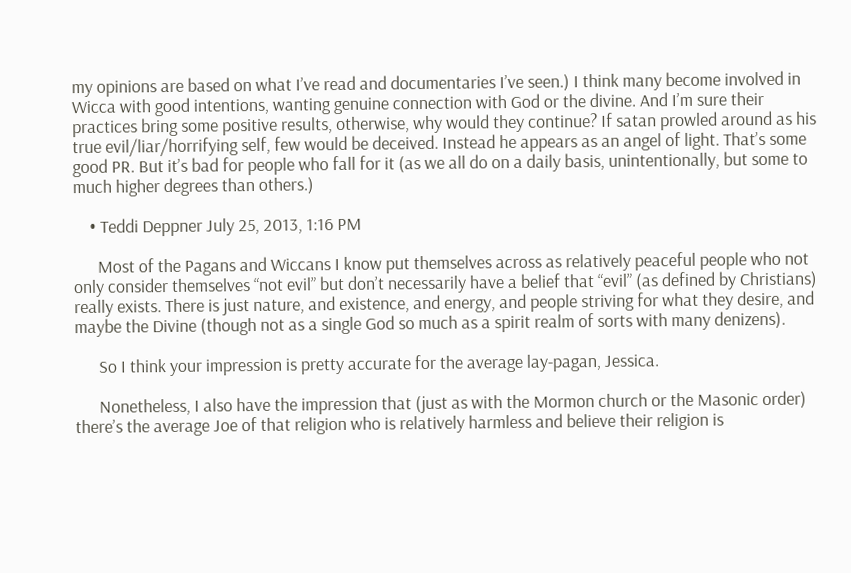my opinions are based on what I’ve read and documentaries I’ve seen.) I think many become involved in Wicca with good intentions, wanting genuine connection with God or the divine. And I’m sure their practices bring some positive results, otherwise, why would they continue? If satan prowled around as his true evil/liar/horrifying self, few would be deceived. Instead he appears as an angel of light. That’s some good PR. But it’s bad for people who fall for it (as we all do on a daily basis, unintentionally, but some to much higher degrees than others.)

    • Teddi Deppner July 25, 2013, 1:16 PM

      Most of the Pagans and Wiccans I know put themselves across as relatively peaceful people who not only consider themselves “not evil” but don’t necessarily have a belief that “evil” (as defined by Christians) really exists. There is just nature, and existence, and energy, and people striving for what they desire, and maybe the Divine (though not as a single God so much as a spirit realm of sorts with many denizens).

      So I think your impression is pretty accurate for the average lay-pagan, Jessica.

      Nonetheless, I also have the impression that (just as with the Mormon church or the Masonic order) there’s the average Joe of that religion who is relatively harmless and believe their religion is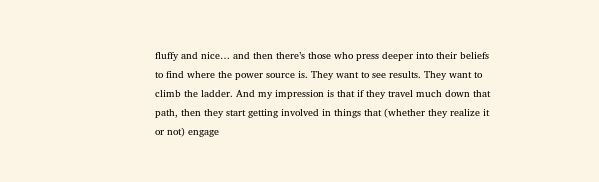fluffy and nice… and then there’s those who press deeper into their beliefs to find where the power source is. They want to see results. They want to climb the ladder. And my impression is that if they travel much down that path, then they start getting involved in things that (whether they realize it or not) engage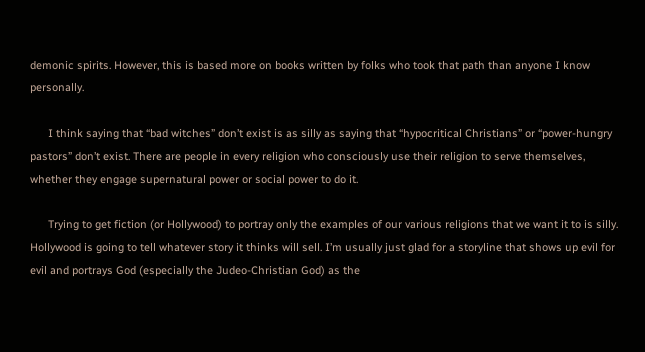demonic spirits. However, this is based more on books written by folks who took that path than anyone I know personally.

      I think saying that “bad witches” don’t exist is as silly as saying that “hypocritical Christians” or “power-hungry pastors” don’t exist. There are people in every religion who consciously use their religion to serve themselves, whether they engage supernatural power or social power to do it.

      Trying to get fiction (or Hollywood) to portray only the examples of our various religions that we want it to is silly. Hollywood is going to tell whatever story it thinks will sell. I’m usually just glad for a storyline that shows up evil for evil and portrays God (especially the Judeo-Christian God) as the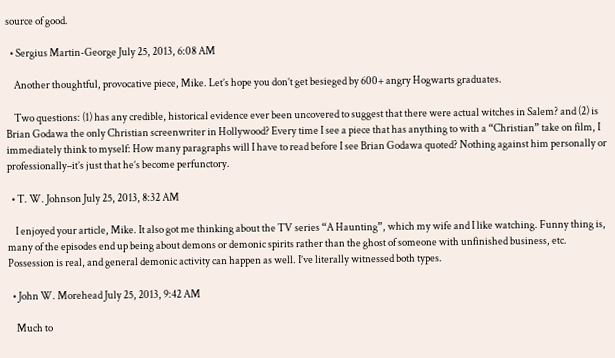source of good.

  • Sergius Martin-George July 25, 2013, 6:08 AM

    Another thoughtful, provocative piece, Mike. Let’s hope you don’t get besieged by 600+ angry Hogwarts graduates.

    Two questions: (1) has any credible, historical evidence ever been uncovered to suggest that there were actual witches in Salem? and (2) is Brian Godawa the only Christian screenwriter in Hollywood? Every time I see a piece that has anything to with a “Christian” take on film, I immediately think to myself: How many paragraphs will I have to read before I see Brian Godawa quoted? Nothing against him personally or professionally–it’s just that he’s become perfunctory.

  • T. W. Johnson July 25, 2013, 8:32 AM

    I enjoyed your article, Mike. It also got me thinking about the TV series “A Haunting”, which my wife and I like watching. Funny thing is, many of the episodes end up being about demons or demonic spirits rather than the ghost of someone with unfinished business, etc. Possession is real, and general demonic activity can happen as well. I’ve literally witnessed both types.

  • John W. Morehead July 25, 2013, 9:42 AM

    Much to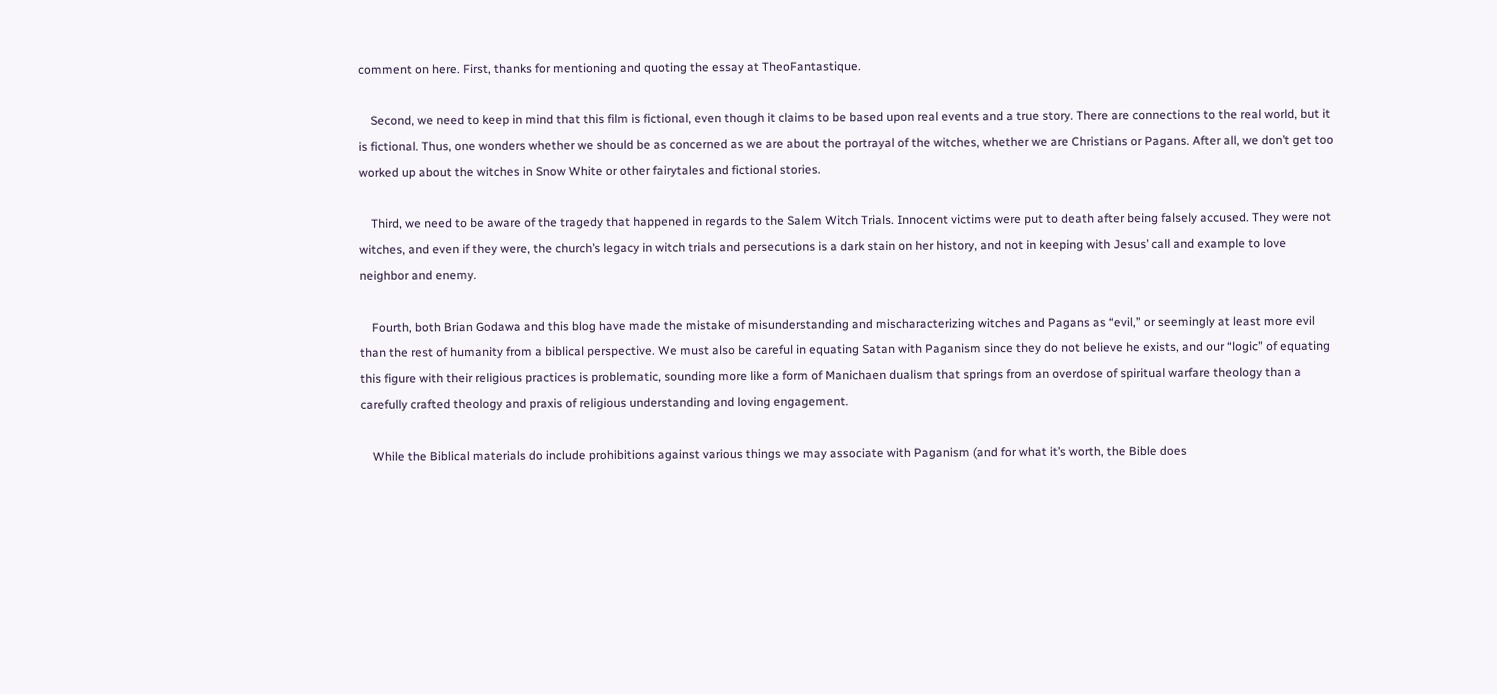comment on here. First, thanks for mentioning and quoting the essay at TheoFantastique.

    Second, we need to keep in mind that this film is fictional, even though it claims to be based upon real events and a true story. There are connections to the real world, but it is fictional. Thus, one wonders whether we should be as concerned as we are about the portrayal of the witches, whether we are Christians or Pagans. After all, we don’t get too worked up about the witches in Snow White or other fairytales and fictional stories.

    Third, we need to be aware of the tragedy that happened in regards to the Salem Witch Trials. Innocent victims were put to death after being falsely accused. They were not witches, and even if they were, the church’s legacy in witch trials and persecutions is a dark stain on her history, and not in keeping with Jesus’ call and example to love neighbor and enemy.

    Fourth, both Brian Godawa and this blog have made the mistake of misunderstanding and mischaracterizing witches and Pagans as “evil,” or seemingly at least more evil than the rest of humanity from a biblical perspective. We must also be careful in equating Satan with Paganism since they do not believe he exists, and our “logic” of equating this figure with their religious practices is problematic, sounding more like a form of Manichaen dualism that springs from an overdose of spiritual warfare theology than a carefully crafted theology and praxis of religious understanding and loving engagement.

    While the Biblical materials do include prohibitions against various things we may associate with Paganism (and for what it’s worth, the Bible does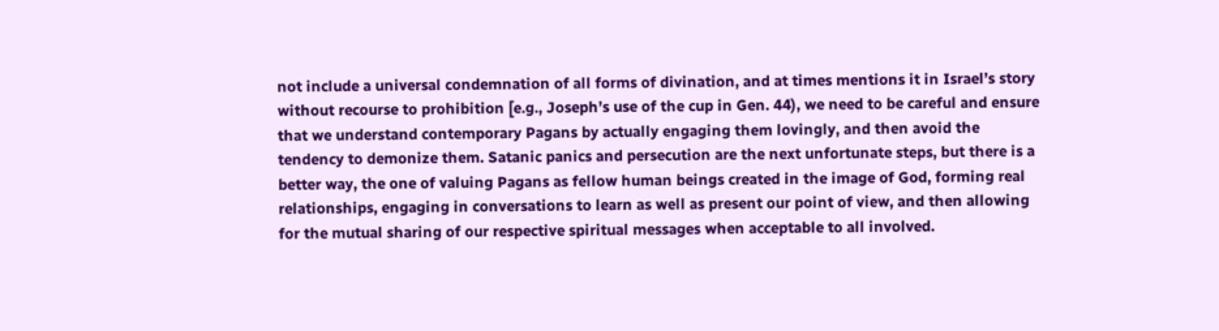not include a universal condemnation of all forms of divination, and at times mentions it in Israel’s story without recourse to prohibition [e.g., Joseph’s use of the cup in Gen. 44), we need to be careful and ensure that we understand contemporary Pagans by actually engaging them lovingly, and then avoid the tendency to demonize them. Satanic panics and persecution are the next unfortunate steps, but there is a better way, the one of valuing Pagans as fellow human beings created in the image of God, forming real relationships, engaging in conversations to learn as well as present our point of view, and then allowing for the mutual sharing of our respective spiritual messages when acceptable to all involved.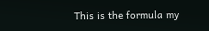This is the formula my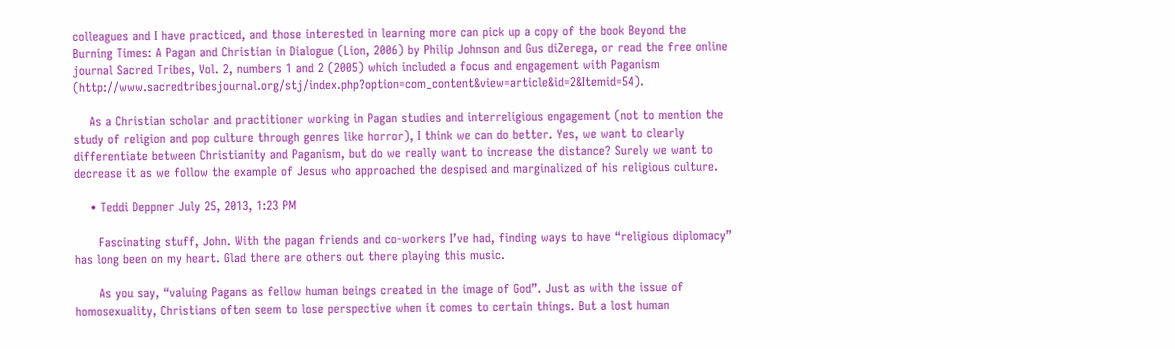colleagues and I have practiced, and those interested in learning more can pick up a copy of the book Beyond the Burning Times: A Pagan and Christian in Dialogue (Lion, 2006) by Philip Johnson and Gus diZerega, or read the free online journal Sacred Tribes, Vol. 2, numbers 1 and 2 (2005) which included a focus and engagement with Paganism (http://www.sacredtribesjournal.org/stj/index.php?option=com_content&view=article&id=2&Itemid=54).

    As a Christian scholar and practitioner working in Pagan studies and interreligious engagement (not to mention the study of religion and pop culture through genres like horror), I think we can do better. Yes, we want to clearly differentiate between Christianity and Paganism, but do we really want to increase the distance? Surely we want to decrease it as we follow the example of Jesus who approached the despised and marginalized of his religious culture.

    • Teddi Deppner July 25, 2013, 1:23 PM

      Fascinating stuff, John. With the pagan friends and co-workers I’ve had, finding ways to have “religious diplomacy” has long been on my heart. Glad there are others out there playing this music.

      As you say, “valuing Pagans as fellow human beings created in the image of God”. Just as with the issue of homosexuality, Christians often seem to lose perspective when it comes to certain things. But a lost human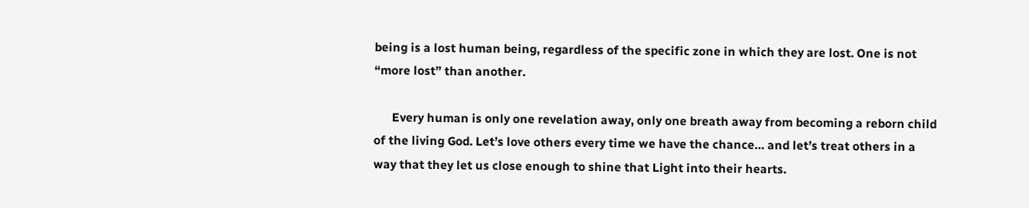being is a lost human being, regardless of the specific zone in which they are lost. One is not “more lost” than another.

      Every human is only one revelation away, only one breath away from becoming a reborn child of the living God. Let’s love others every time we have the chance… and let’s treat others in a way that they let us close enough to shine that Light into their hearts.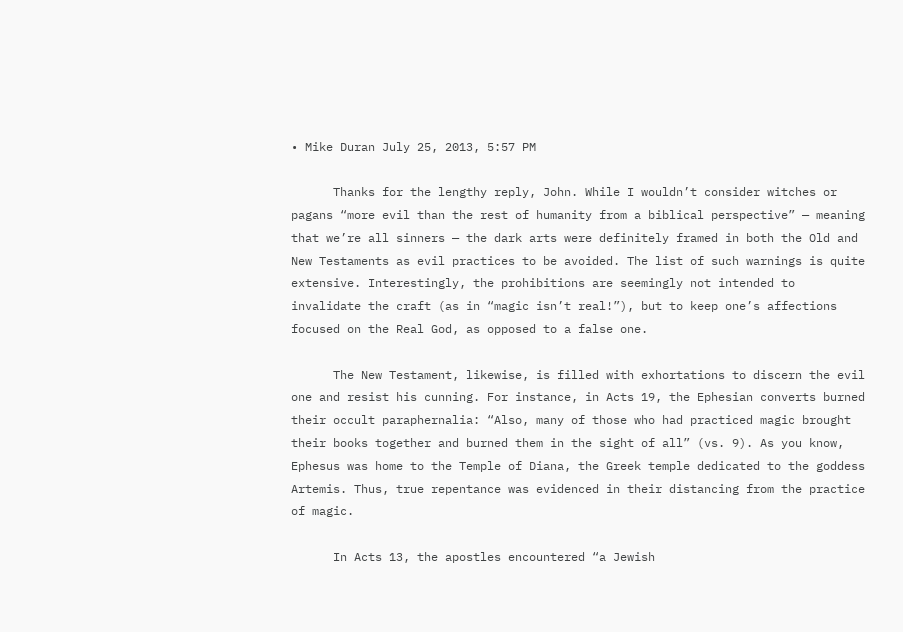• Mike Duran July 25, 2013, 5:57 PM

      Thanks for the lengthy reply, John. While I wouldn’t consider witches or pagans “more evil than the rest of humanity from a biblical perspective” — meaning that we’re all sinners — the dark arts were definitely framed in both the Old and New Testaments as evil practices to be avoided. The list of such warnings is quite extensive. Interestingly, the prohibitions are seemingly not intended to invalidate the craft (as in “magic isn’t real!”), but to keep one’s affections focused on the Real God, as opposed to a false one.

      The New Testament, likewise, is filled with exhortations to discern the evil one and resist his cunning. For instance, in Acts 19, the Ephesian converts burned their occult paraphernalia: “Also, many of those who had practiced magic brought their books together and burned them in the sight of all” (vs. 9). As you know, Ephesus was home to the Temple of Diana, the Greek temple dedicated to the goddess Artemis. Thus, true repentance was evidenced in their distancing from the practice of magic.

      In Acts 13, the apostles encountered “a Jewish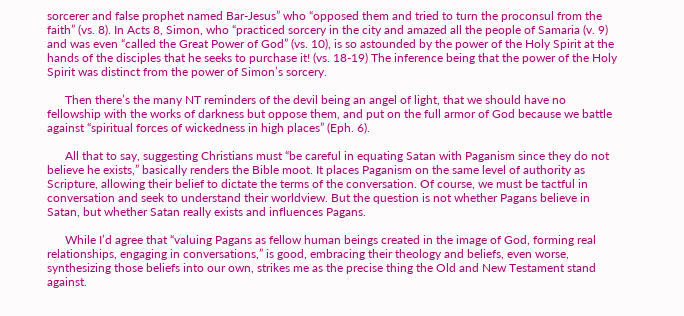sorcerer and false prophet named Bar-Jesus” who “opposed them and tried to turn the proconsul from the faith” (vs. 8). In Acts 8, Simon, who “practiced sorcery in the city and amazed all the people of Samaria (v. 9) and was even “called the Great Power of God” (vs. 10), is so astounded by the power of the Holy Spirit at the hands of the disciples that he seeks to purchase it! (vs. 18-19) The inference being that the power of the Holy Spirit was distinct from the power of Simon’s sorcery.

      Then there’s the many NT reminders of the devil being an angel of light, that we should have no fellowship with the works of darkness but oppose them, and put on the full armor of God because we battle against “spiritual forces of wickedness in high places” (Eph. 6).

      All that to say, suggesting Christians must “be careful in equating Satan with Paganism since they do not believe he exists,” basically renders the Bible moot. It places Paganism on the same level of authority as Scripture, allowing their belief to dictate the terms of the conversation. Of course, we must be tactful in conversation and seek to understand their worldview. But the question is not whether Pagans believe in Satan, but whether Satan really exists and influences Pagans.

      While I’d agree that “valuing Pagans as fellow human beings created in the image of God, forming real relationships, engaging in conversations,” is good, embracing their theology and beliefs, even worse, synthesizing those beliefs into our own, strikes me as the precise thing the Old and New Testament stand against.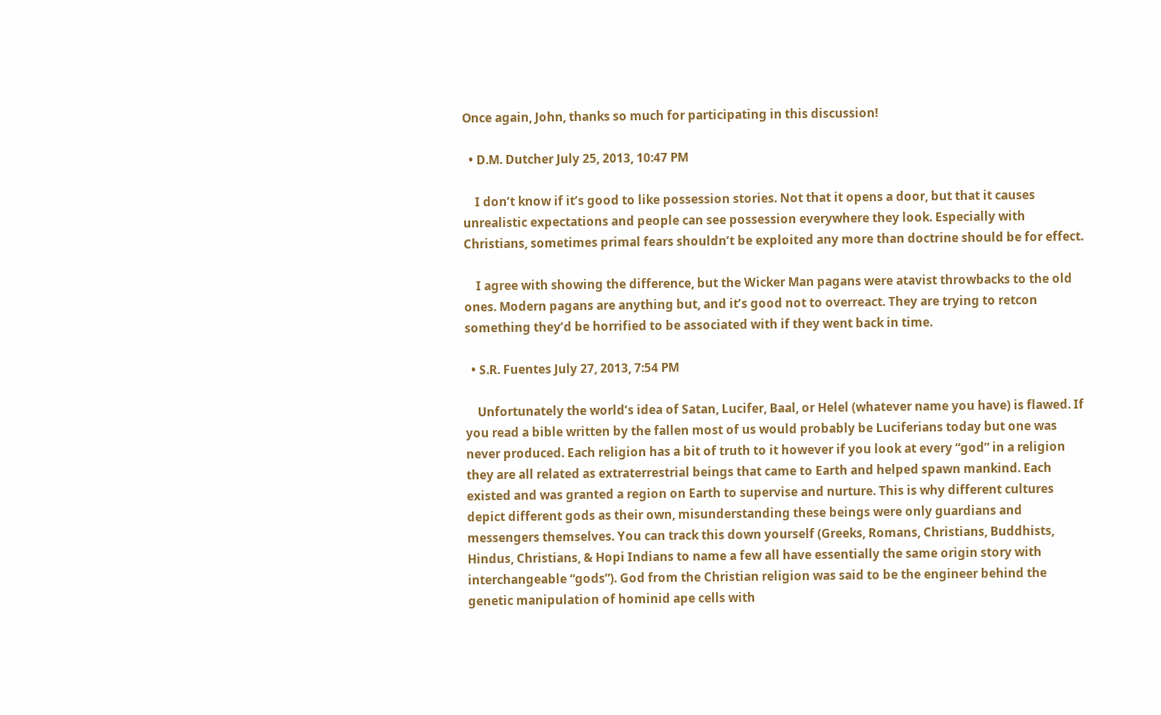Once again, John, thanks so much for participating in this discussion!

  • D.M. Dutcher July 25, 2013, 10:47 PM

    I don’t know if it’s good to like possession stories. Not that it opens a door, but that it causes unrealistic expectations and people can see possession everywhere they look. Especially with Christians, sometimes primal fears shouldn’t be exploited any more than doctrine should be for effect.

    I agree with showing the difference, but the Wicker Man pagans were atavist throwbacks to the old ones. Modern pagans are anything but, and it’s good not to overreact. They are trying to retcon something they’d be horrified to be associated with if they went back in time.

  • S.R. Fuentes July 27, 2013, 7:54 PM

    Unfortunately the world’s idea of Satan, Lucifer, Baal, or Helel (whatever name you have) is flawed. If you read a bible written by the fallen most of us would probably be Luciferians today but one was never produced. Each religion has a bit of truth to it however if you look at every “god” in a religion they are all related as extraterrestrial beings that came to Earth and helped spawn mankind. Each existed and was granted a region on Earth to supervise and nurture. This is why different cultures depict different gods as their own, misunderstanding these beings were only guardians and messengers themselves. You can track this down yourself (Greeks, Romans, Christians, Buddhists, Hindus, Christians, & Hopi Indians to name a few all have essentially the same origin story with interchangeable “gods”). God from the Christian religion was said to be the engineer behind the genetic manipulation of hominid ape cells with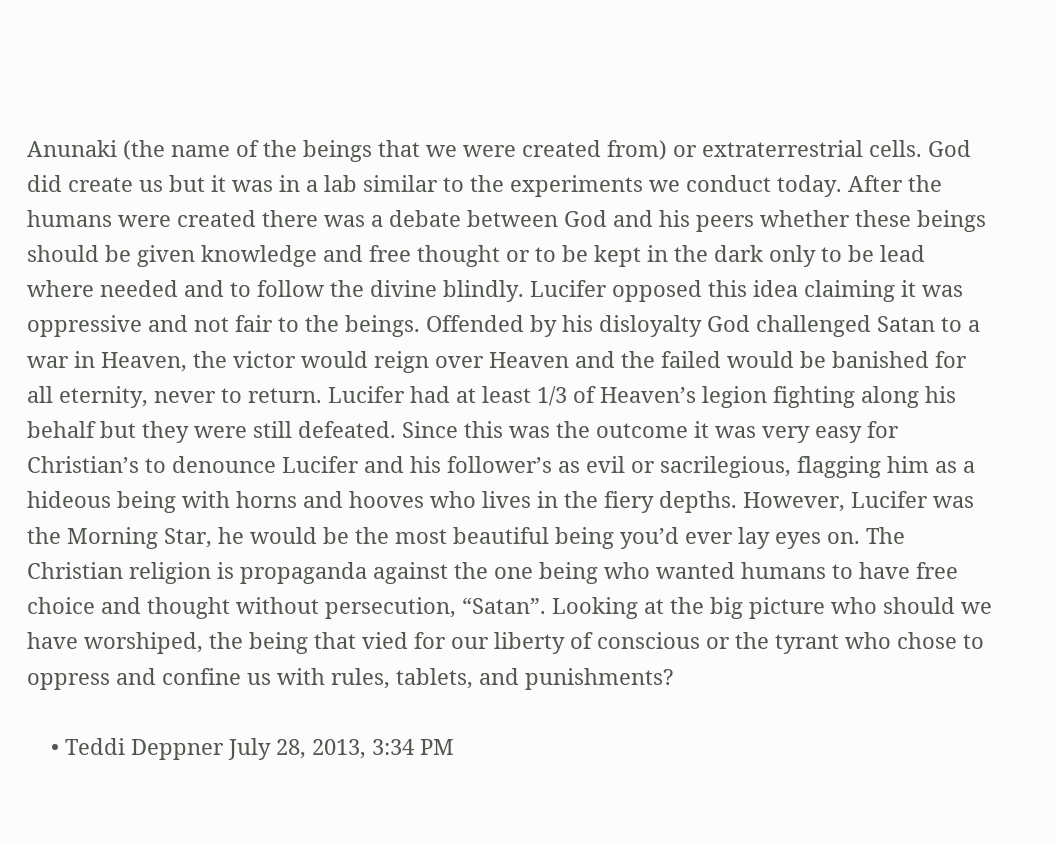Anunaki (the name of the beings that we were created from) or extraterrestrial cells. God did create us but it was in a lab similar to the experiments we conduct today. After the humans were created there was a debate between God and his peers whether these beings should be given knowledge and free thought or to be kept in the dark only to be lead where needed and to follow the divine blindly. Lucifer opposed this idea claiming it was oppressive and not fair to the beings. Offended by his disloyalty God challenged Satan to a war in Heaven, the victor would reign over Heaven and the failed would be banished for all eternity, never to return. Lucifer had at least 1/3 of Heaven’s legion fighting along his behalf but they were still defeated. Since this was the outcome it was very easy for Christian’s to denounce Lucifer and his follower’s as evil or sacrilegious, flagging him as a hideous being with horns and hooves who lives in the fiery depths. However, Lucifer was the Morning Star, he would be the most beautiful being you’d ever lay eyes on. The Christian religion is propaganda against the one being who wanted humans to have free choice and thought without persecution, “Satan”. Looking at the big picture who should we have worshiped, the being that vied for our liberty of conscious or the tyrant who chose to oppress and confine us with rules, tablets, and punishments?

    • Teddi Deppner July 28, 2013, 3:34 PM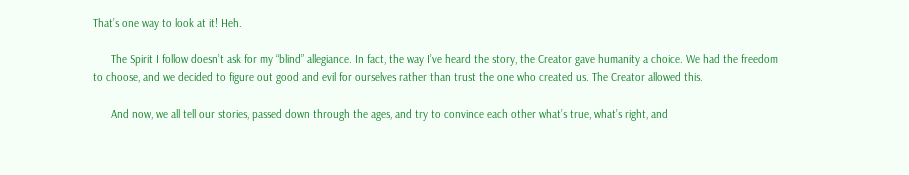That’s one way to look at it! Heh.

      The Spirit I follow doesn’t ask for my “blind” allegiance. In fact, the way I’ve heard the story, the Creator gave humanity a choice. We had the freedom to choose, and we decided to figure out good and evil for ourselves rather than trust the one who created us. The Creator allowed this.

      And now, we all tell our stories, passed down through the ages, and try to convince each other what’s true, what’s right, and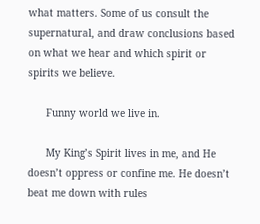what matters. Some of us consult the supernatural, and draw conclusions based on what we hear and which spirit or spirits we believe.

      Funny world we live in.

      My King’s Spirit lives in me, and He doesn’t oppress or confine me. He doesn’t beat me down with rules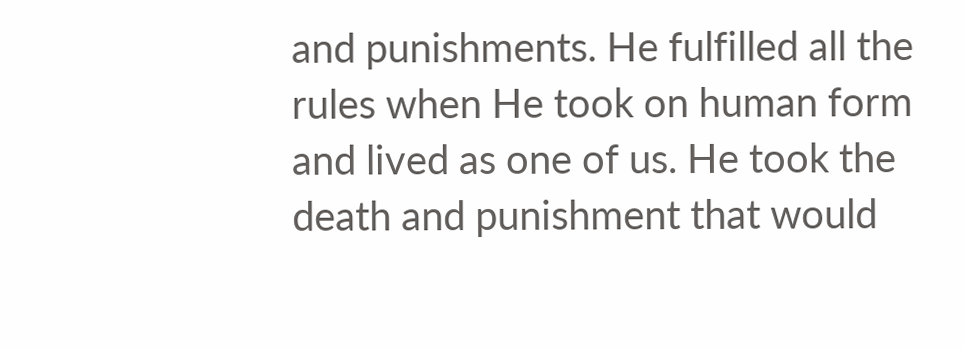and punishments. He fulfilled all the rules when He took on human form and lived as one of us. He took the death and punishment that would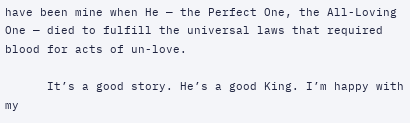have been mine when He — the Perfect One, the All-Loving One — died to fulfill the universal laws that required blood for acts of un-love.

      It’s a good story. He’s a good King. I’m happy with my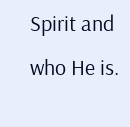Spirit and who He is.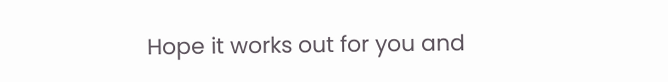Hope it works out for you and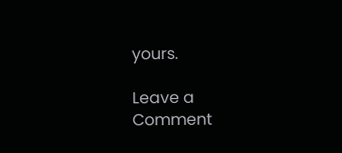yours.

Leave a Comment